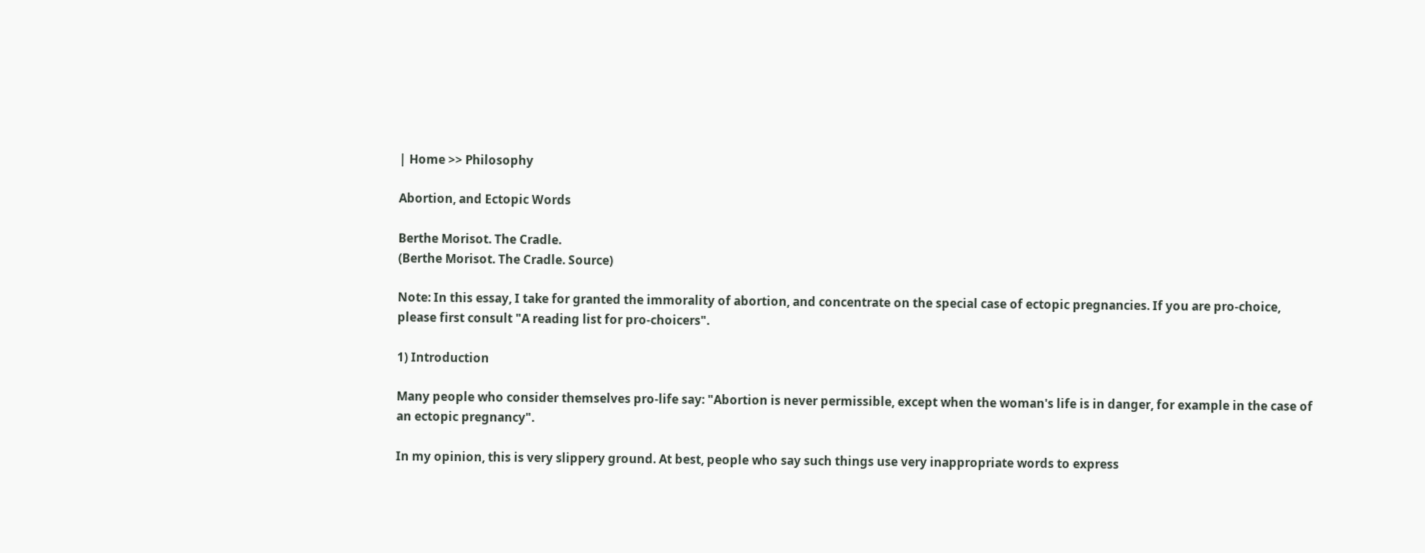| Home >> Philosophy

Abortion, and Ectopic Words

Berthe Morisot. The Cradle.
(Berthe Morisot. The Cradle. Source)

Note: In this essay, I take for granted the immorality of abortion, and concentrate on the special case of ectopic pregnancies. If you are pro-choice, please first consult "A reading list for pro-choicers".

1) Introduction

Many people who consider themselves pro-life say: "Abortion is never permissible, except when the woman's life is in danger, for example in the case of an ectopic pregnancy".

In my opinion, this is very slippery ground. At best, people who say such things use very inappropriate words to express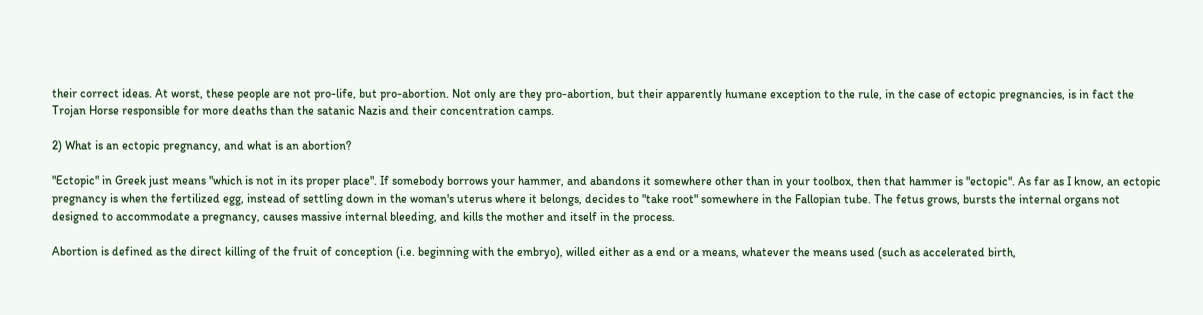their correct ideas. At worst, these people are not pro-life, but pro-abortion. Not only are they pro-abortion, but their apparently humane exception to the rule, in the case of ectopic pregnancies, is in fact the Trojan Horse responsible for more deaths than the satanic Nazis and their concentration camps.

2) What is an ectopic pregnancy, and what is an abortion?

"Ectopic" in Greek just means "which is not in its proper place". If somebody borrows your hammer, and abandons it somewhere other than in your toolbox, then that hammer is "ectopic". As far as I know, an ectopic pregnancy is when the fertilized egg, instead of settling down in the woman's uterus where it belongs, decides to "take root" somewhere in the Fallopian tube. The fetus grows, bursts the internal organs not designed to accommodate a pregnancy, causes massive internal bleeding, and kills the mother and itself in the process.

Abortion is defined as the direct killing of the fruit of conception (i.e. beginning with the embryo), willed either as a end or a means, whatever the means used (such as accelerated birth,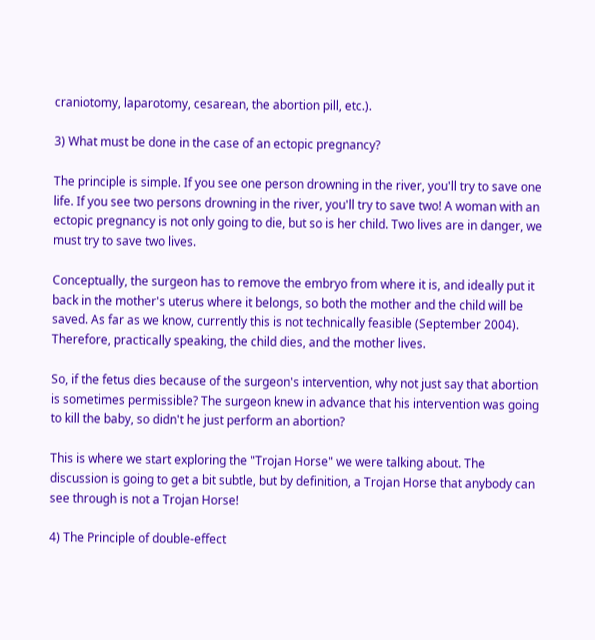craniotomy, laparotomy, cesarean, the abortion pill, etc.).

3) What must be done in the case of an ectopic pregnancy?

The principle is simple. If you see one person drowning in the river, you'll try to save one life. If you see two persons drowning in the river, you'll try to save two! A woman with an ectopic pregnancy is not only going to die, but so is her child. Two lives are in danger, we must try to save two lives.

Conceptually, the surgeon has to remove the embryo from where it is, and ideally put it back in the mother's uterus where it belongs, so both the mother and the child will be saved. As far as we know, currently this is not technically feasible (September 2004). Therefore, practically speaking, the child dies, and the mother lives.

So, if the fetus dies because of the surgeon's intervention, why not just say that abortion is sometimes permissible? The surgeon knew in advance that his intervention was going to kill the baby, so didn't he just perform an abortion?

This is where we start exploring the "Trojan Horse" we were talking about. The discussion is going to get a bit subtle, but by definition, a Trojan Horse that anybody can see through is not a Trojan Horse!

4) The Principle of double-effect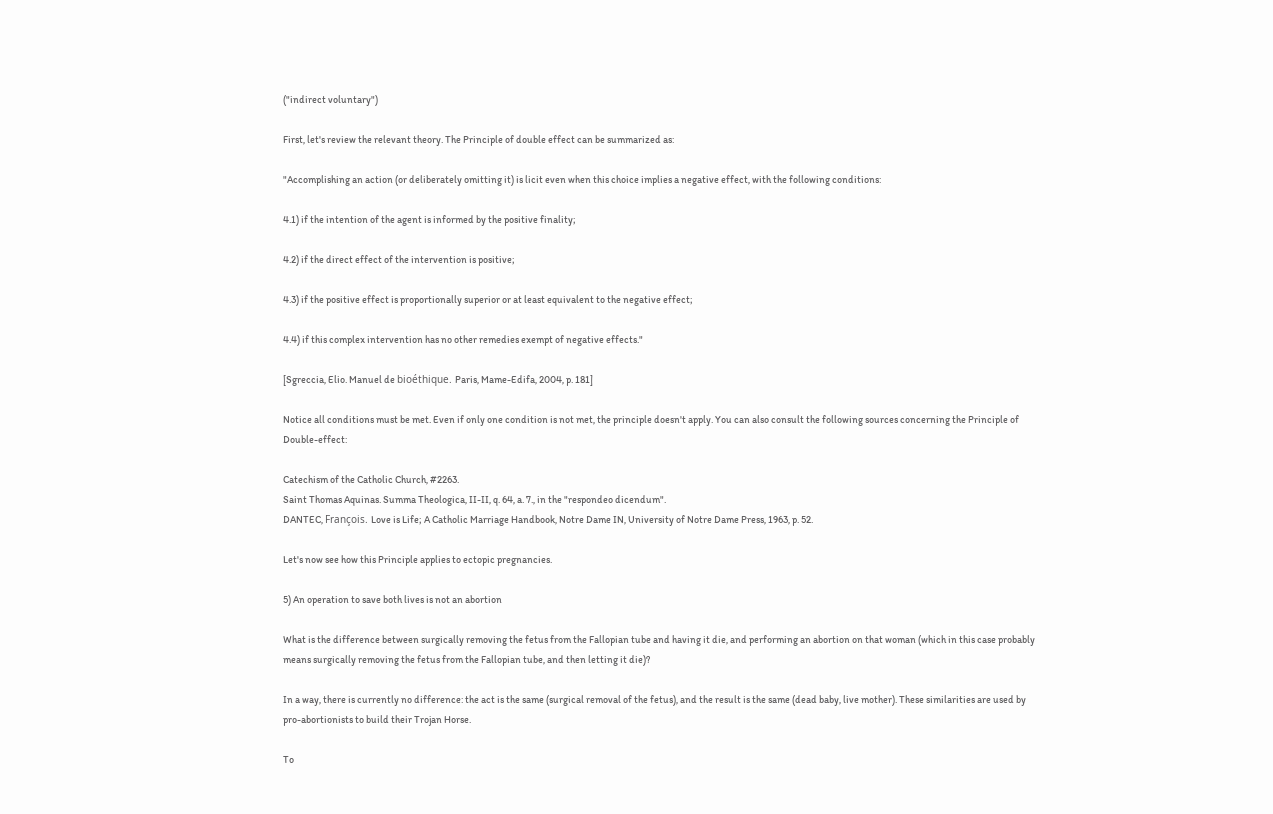("indirect voluntary")

First, let's review the relevant theory. The Principle of double effect can be summarized as:

"Accomplishing an action (or deliberately omitting it) is licit even when this choice implies a negative effect, with the following conditions:

4.1) if the intention of the agent is informed by the positive finality;

4.2) if the direct effect of the intervention is positive;

4.3) if the positive effect is proportionally superior or at least equivalent to the negative effect;

4.4) if this complex intervention has no other remedies exempt of negative effects."

[Sgreccia, Elio. Manuel de bioéthique. Paris, Mame-Edifa, 2004, p. 181]

Notice all conditions must be met. Even if only one condition is not met, the principle doesn't apply. You can also consult the following sources concerning the Principle of Double-effect:

Catechism of the Catholic Church, #2263.
Saint Thomas Aquinas. Summa Theologica, II-II, q. 64, a. 7., in the "respondeo dicendum".
DANTEC, François. Love is Life; A Catholic Marriage Handbook, Notre Dame IN, University of Notre Dame Press, 1963, p. 52.

Let's now see how this Principle applies to ectopic pregnancies.

5) An operation to save both lives is not an abortion

What is the difference between surgically removing the fetus from the Fallopian tube and having it die, and performing an abortion on that woman (which in this case probably means surgically removing the fetus from the Fallopian tube, and then letting it die)?

In a way, there is currently no difference: the act is the same (surgical removal of the fetus), and the result is the same (dead baby, live mother). These similarities are used by pro-abortionists to build their Trojan Horse.

To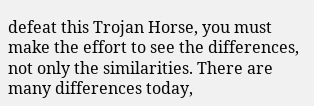defeat this Trojan Horse, you must make the effort to see the differences, not only the similarities. There are many differences today,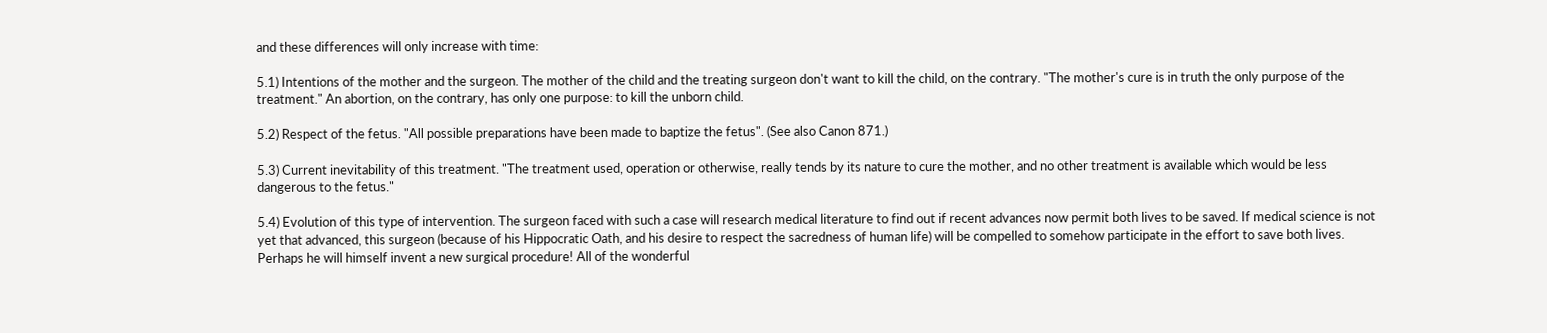and these differences will only increase with time:

5.1) Intentions of the mother and the surgeon. The mother of the child and the treating surgeon don't want to kill the child, on the contrary. "The mother's cure is in truth the only purpose of the treatment." An abortion, on the contrary, has only one purpose: to kill the unborn child.

5.2) Respect of the fetus. "All possible preparations have been made to baptize the fetus". (See also Canon 871.)

5.3) Current inevitability of this treatment. "The treatment used, operation or otherwise, really tends by its nature to cure the mother, and no other treatment is available which would be less dangerous to the fetus."

5.4) Evolution of this type of intervention. The surgeon faced with such a case will research medical literature to find out if recent advances now permit both lives to be saved. If medical science is not yet that advanced, this surgeon (because of his Hippocratic Oath, and his desire to respect the sacredness of human life) will be compelled to somehow participate in the effort to save both lives. Perhaps he will himself invent a new surgical procedure! All of the wonderful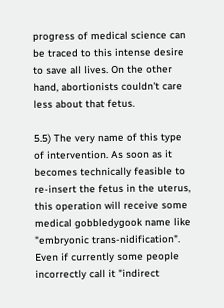progress of medical science can be traced to this intense desire to save all lives. On the other hand, abortionists couldn't care less about that fetus.

5.5) The very name of this type of intervention. As soon as it becomes technically feasible to re-insert the fetus in the uterus, this operation will receive some medical gobbledygook name like "embryonic trans-nidification". Even if currently some people incorrectly call it "indirect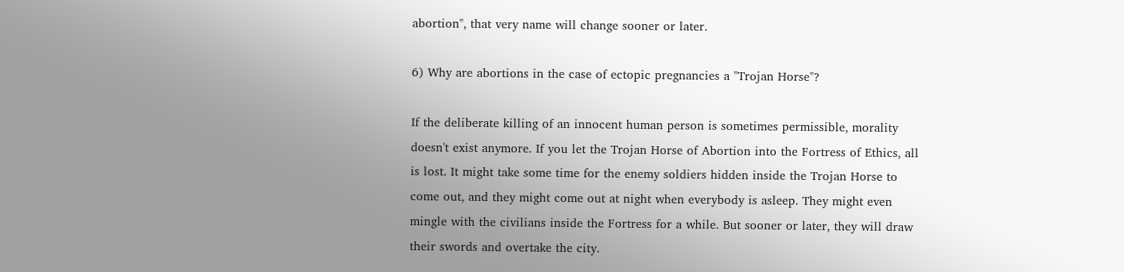abortion", that very name will change sooner or later.

6) Why are abortions in the case of ectopic pregnancies a "Trojan Horse"?

If the deliberate killing of an innocent human person is sometimes permissible, morality doesn't exist anymore. If you let the Trojan Horse of Abortion into the Fortress of Ethics, all is lost. It might take some time for the enemy soldiers hidden inside the Trojan Horse to come out, and they might come out at night when everybody is asleep. They might even mingle with the civilians inside the Fortress for a while. But sooner or later, they will draw their swords and overtake the city.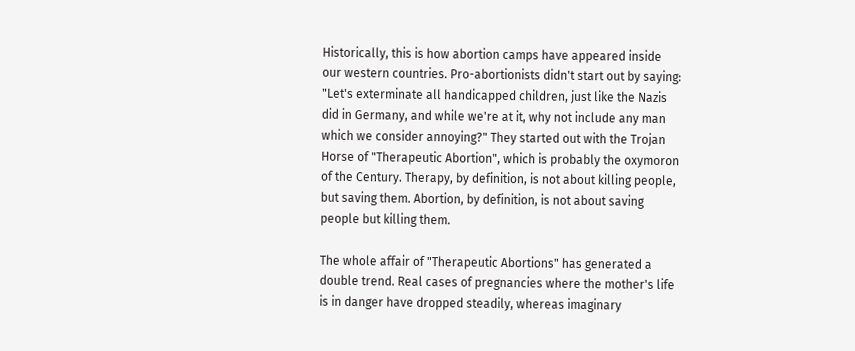Historically, this is how abortion camps have appeared inside our western countries. Pro-abortionists didn't start out by saying: "Let's exterminate all handicapped children, just like the Nazis did in Germany, and while we're at it, why not include any man which we consider annoying?" They started out with the Trojan Horse of "Therapeutic Abortion", which is probably the oxymoron of the Century. Therapy, by definition, is not about killing people, but saving them. Abortion, by definition, is not about saving people but killing them.

The whole affair of "Therapeutic Abortions" has generated a double trend. Real cases of pregnancies where the mother's life is in danger have dropped steadily, whereas imaginary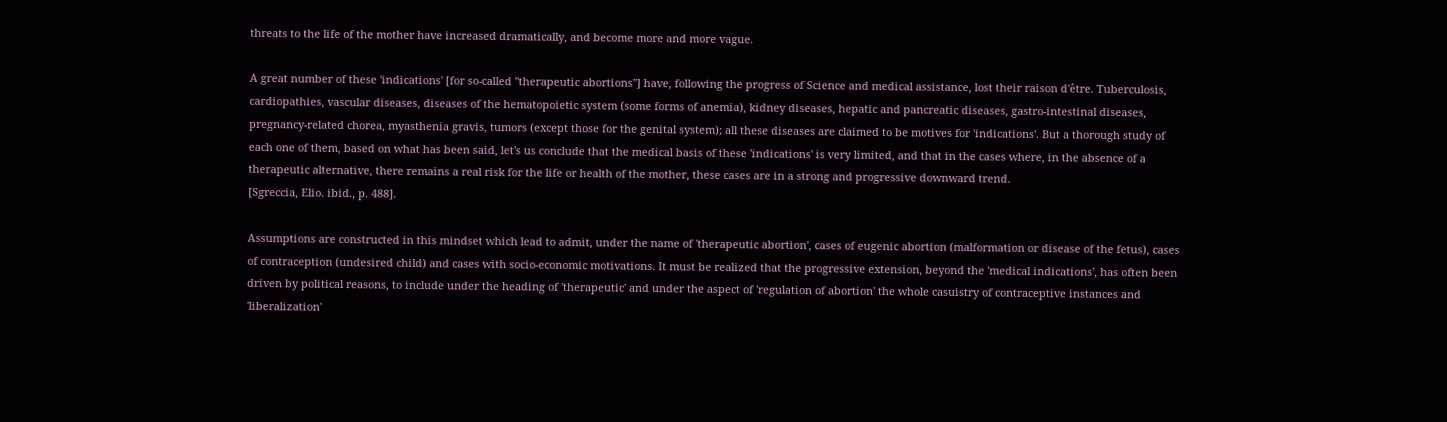threats to the life of the mother have increased dramatically, and become more and more vague.

A great number of these 'indications' [for so-called "therapeutic abortions"] have, following the progress of Science and medical assistance, lost their raison d'être. Tuberculosis, cardiopathies, vascular diseases, diseases of the hematopoietic system (some forms of anemia), kidney diseases, hepatic and pancreatic diseases, gastro-intestinal diseases, pregnancy-related chorea, myasthenia gravis, tumors (except those for the genital system); all these diseases are claimed to be motives for 'indications'. But a thorough study of each one of them, based on what has been said, let's us conclude that the medical basis of these 'indications' is very limited, and that in the cases where, in the absence of a therapeutic alternative, there remains a real risk for the life or health of the mother, these cases are in a strong and progressive downward trend.
[Sgreccia, Elio. ibid., p. 488].

Assumptions are constructed in this mindset which lead to admit, under the name of 'therapeutic abortion', cases of eugenic abortion (malformation or disease of the fetus), cases of contraception (undesired child) and cases with socio-economic motivations. It must be realized that the progressive extension, beyond the 'medical indications', has often been driven by political reasons, to include under the heading of 'therapeutic' and under the aspect of 'regulation of abortion' the whole casuistry of contraceptive instances and 'liberalization'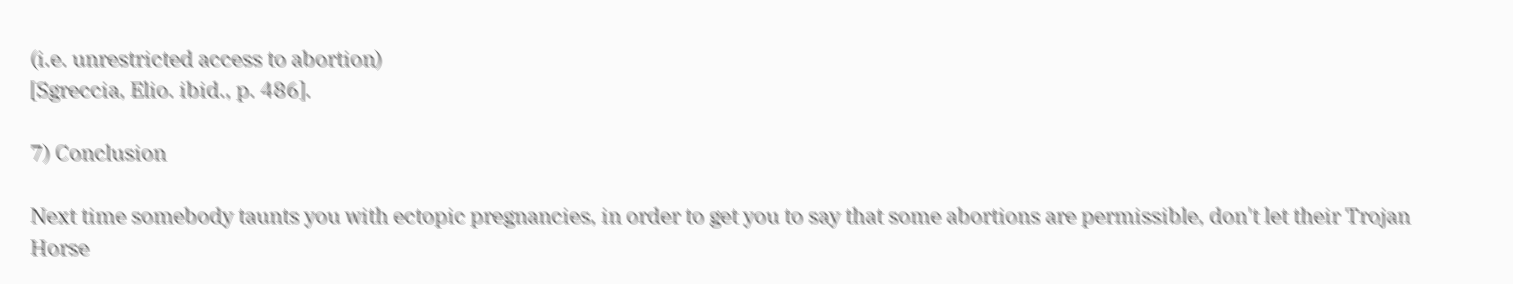(i.e. unrestricted access to abortion)
[Sgreccia, Elio. ibid., p. 486].

7) Conclusion

Next time somebody taunts you with ectopic pregnancies, in order to get you to say that some abortions are permissible, don't let their Trojan Horse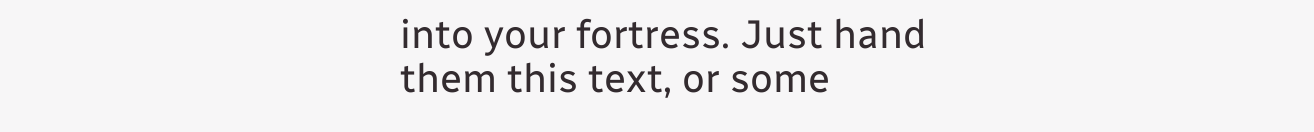into your fortress. Just hand them this text, or some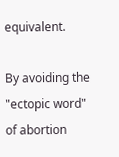equivalent.

By avoiding the "ectopic word" of abortion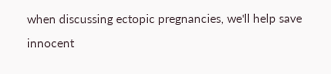when discussing ectopic pregnancies, we'll help save innocent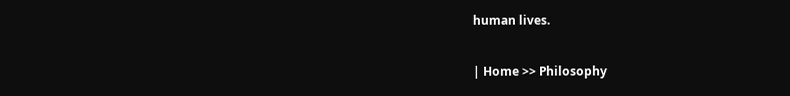human lives.

| Home >> Philosophy